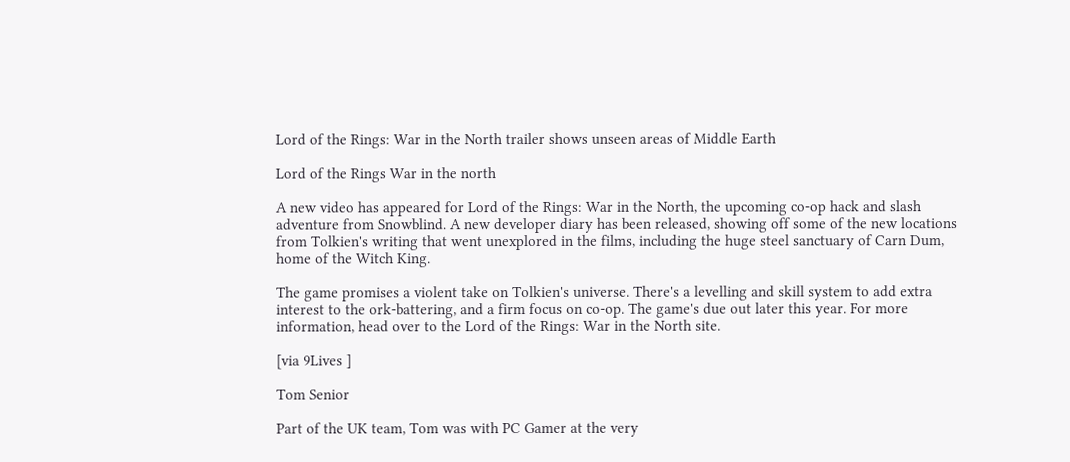Lord of the Rings: War in the North trailer shows unseen areas of Middle Earth

Lord of the Rings War in the north

A new video has appeared for Lord of the Rings: War in the North, the upcoming co-op hack and slash adventure from Snowblind. A new developer diary has been released, showing off some of the new locations from Tolkien's writing that went unexplored in the films, including the huge steel sanctuary of Carn Dum, home of the Witch King.

The game promises a violent take on Tolkien's universe. There's a levelling and skill system to add extra interest to the ork-battering, and a firm focus on co-op. The game's due out later this year. For more information, head over to the Lord of the Rings: War in the North site.

[via 9Lives ]

Tom Senior

Part of the UK team, Tom was with PC Gamer at the very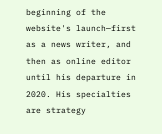beginning of the website's launch—first as a news writer, and then as online editor until his departure in 2020. His specialties are strategy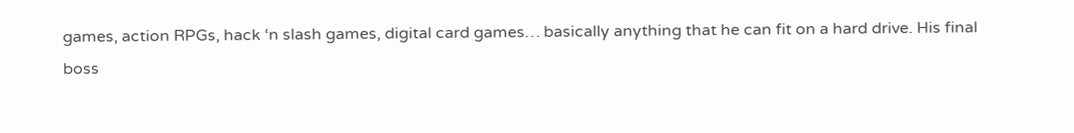games, action RPGs, hack ‘n slash games, digital card games… basically anything that he can fit on a hard drive. His final boss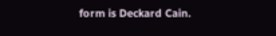form is Deckard Cain.